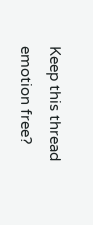Keep this thread emotion free?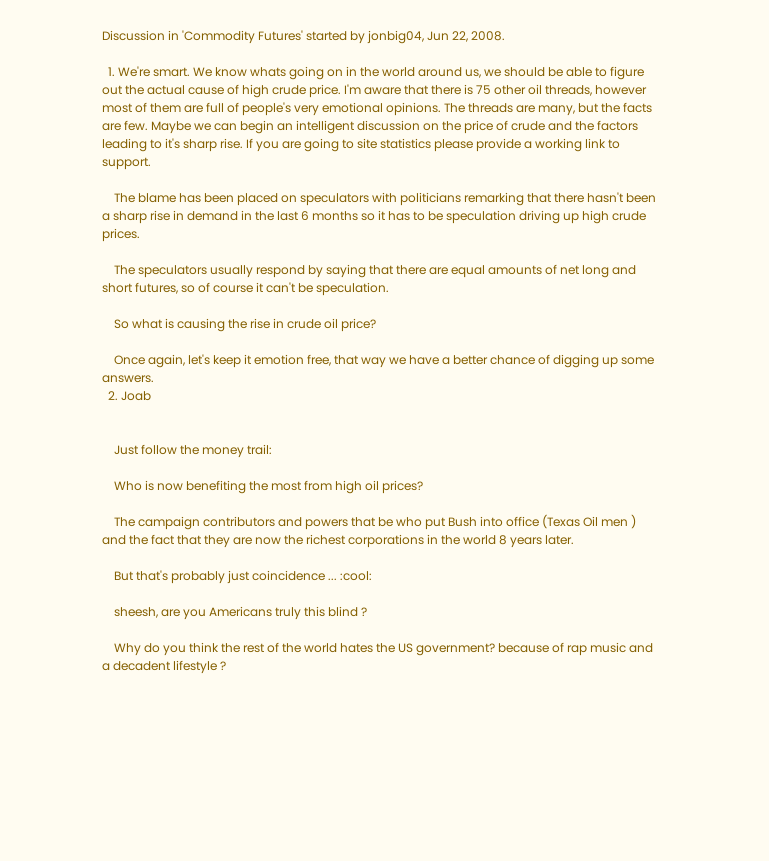Discussion in 'Commodity Futures' started by jonbig04, Jun 22, 2008.

  1. We're smart. We know whats going on in the world around us, we should be able to figure out the actual cause of high crude price. I'm aware that there is 75 other oil threads, however most of them are full of people's very emotional opinions. The threads are many, but the facts are few. Maybe we can begin an intelligent discussion on the price of crude and the factors leading to it's sharp rise. If you are going to site statistics please provide a working link to support.

    The blame has been placed on speculators with politicians remarking that there hasn't been a sharp rise in demand in the last 6 months so it has to be speculation driving up high crude prices.

    The speculators usually respond by saying that there are equal amounts of net long and short futures, so of course it can't be speculation.

    So what is causing the rise in crude oil price?

    Once again, let's keep it emotion free, that way we have a better chance of digging up some answers.
  2. Joab


    Just follow the money trail:

    Who is now benefiting the most from high oil prices?

    The campaign contributors and powers that be who put Bush into office (Texas Oil men ) and the fact that they are now the richest corporations in the world 8 years later.

    But that's probably just coincidence ... :cool:

    sheesh, are you Americans truly this blind ?

    Why do you think the rest of the world hates the US government? because of rap music and a decadent lifestyle ?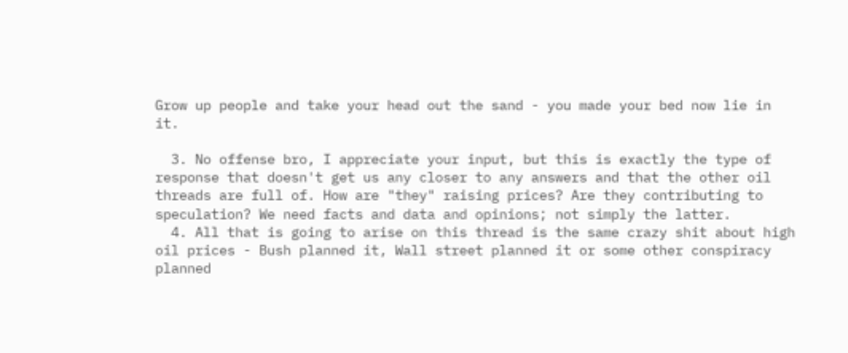Grow up people and take your head out the sand - you made your bed now lie in it.

  3. No offense bro, I appreciate your input, but this is exactly the type of response that doesn't get us any closer to any answers and that the other oil threads are full of. How are "they" raising prices? Are they contributing to speculation? We need facts and data and opinions; not simply the latter.
  4. All that is going to arise on this thread is the same crazy shit about high oil prices - Bush planned it, Wall street planned it or some other conspiracy planned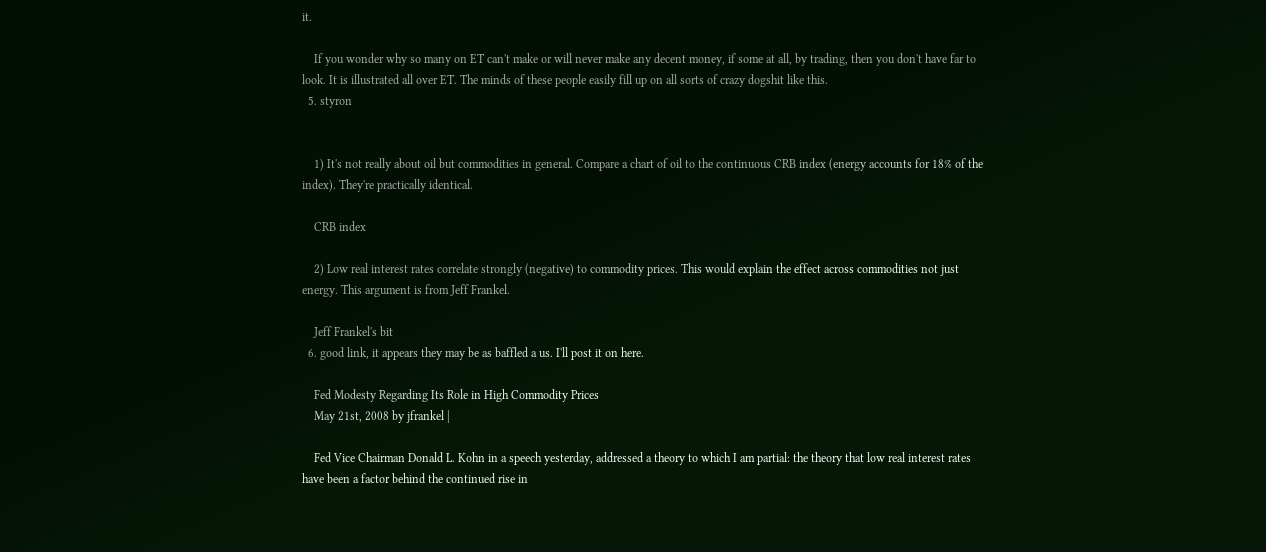it.

    If you wonder why so many on ET can't make or will never make any decent money, if some at all, by trading, then you don't have far to look. It is illustrated all over ET. The minds of these people easily fill up on all sorts of crazy dogshit like this.
  5. styron


    1) It's not really about oil but commodities in general. Compare a chart of oil to the continuous CRB index (energy accounts for 18% of the index). They're practically identical.

    CRB index

    2) Low real interest rates correlate strongly (negative) to commodity prices. This would explain the effect across commodities not just energy. This argument is from Jeff Frankel.

    Jeff Frankel's bit
  6. good link, it appears they may be as baffled a us. I'll post it on here.

    Fed Modesty Regarding Its Role in High Commodity Prices
    May 21st, 2008 by jfrankel |

    Fed Vice Chairman Donald L. Kohn in a speech yesterday, addressed a theory to which I am partial: the theory that low real interest rates have been a factor behind the continued rise in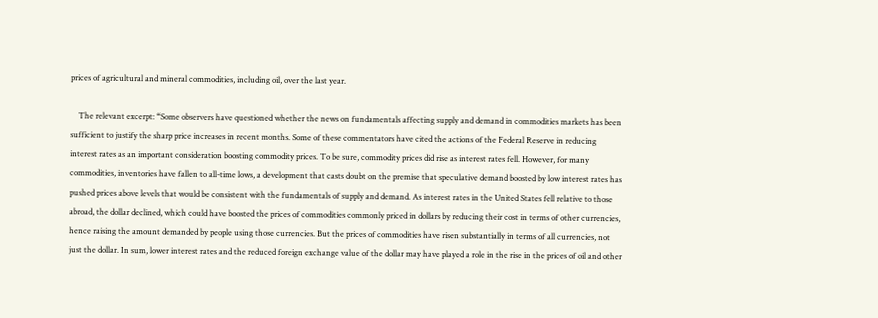prices of agricultural and mineral commodities, including oil, over the last year.

    The relevant excerpt: “Some observers have questioned whether the news on fundamentals affecting supply and demand in commodities markets has been sufficient to justify the sharp price increases in recent months. Some of these commentators have cited the actions of the Federal Reserve in reducing interest rates as an important consideration boosting commodity prices. To be sure, commodity prices did rise as interest rates fell. However, for many commodities, inventories have fallen to all-time lows, a development that casts doubt on the premise that speculative demand boosted by low interest rates has pushed prices above levels that would be consistent with the fundamentals of supply and demand. As interest rates in the United States fell relative to those abroad, the dollar declined, which could have boosted the prices of commodities commonly priced in dollars by reducing their cost in terms of other currencies, hence raising the amount demanded by people using those currencies. But the prices of commodities have risen substantially in terms of all currencies, not just the dollar. In sum, lower interest rates and the reduced foreign exchange value of the dollar may have played a role in the rise in the prices of oil and other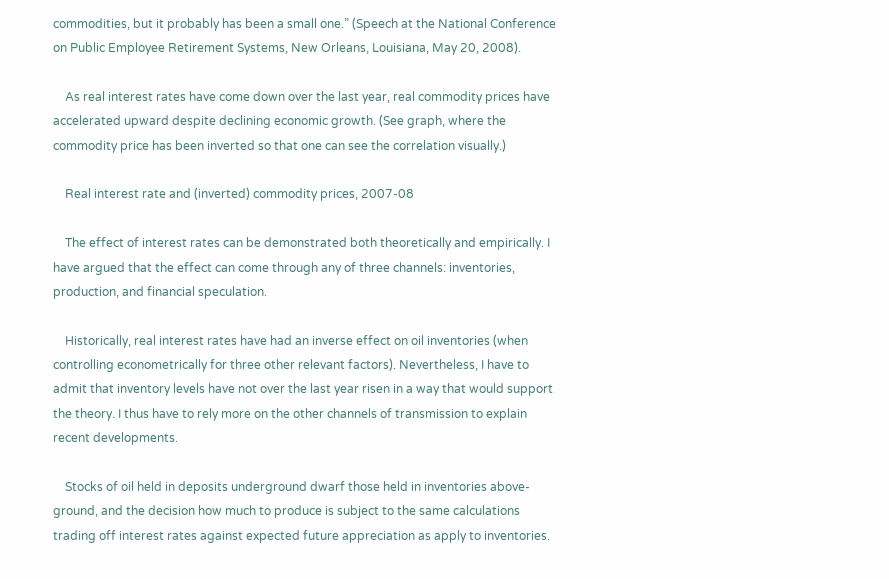commodities, but it probably has been a small one.” (Speech at the National Conference on Public Employee Retirement Systems, New Orleans, Louisiana, May 20, 2008).

    As real interest rates have come down over the last year, real commodity prices have accelerated upward despite declining economic growth. (See graph, where the commodity price has been inverted so that one can see the correlation visually.)

    Real interest rate and (inverted) commodity prices, 2007-08

    The effect of interest rates can be demonstrated both theoretically and empirically. I have argued that the effect can come through any of three channels: inventories, production, and financial speculation.

    Historically, real interest rates have had an inverse effect on oil inventories (when controlling econometrically for three other relevant factors). Nevertheless, I have to admit that inventory levels have not over the last year risen in a way that would support the theory. I thus have to rely more on the other channels of transmission to explain recent developments.

    Stocks of oil held in deposits underground dwarf those held in inventories above-ground, and the decision how much to produce is subject to the same calculations trading off interest rates against expected future appreciation as apply to inventories.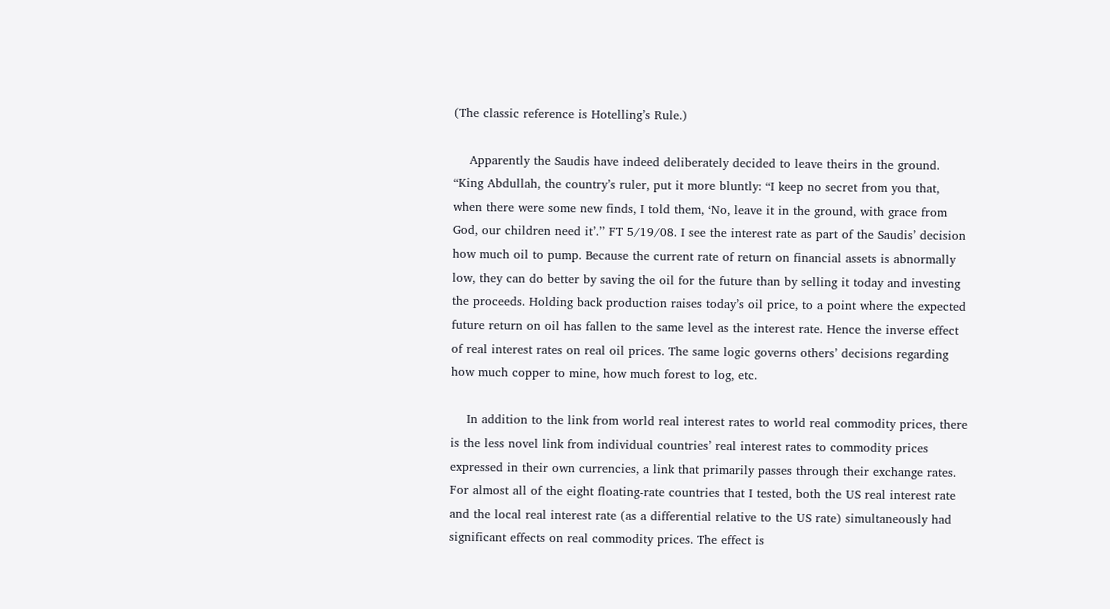(The classic reference is Hotelling’s Rule.)

    Apparently the Saudis have indeed deliberately decided to leave theirs in the ground. “King Abdullah, the country’s ruler, put it more bluntly: “I keep no secret from you that, when there were some new finds, I told them, ‘No, leave it in the ground, with grace from God, our children need it’.’’ FT 5/19/08. I see the interest rate as part of the Saudis’ decision how much oil to pump. Because the current rate of return on financial assets is abnormally low, they can do better by saving the oil for the future than by selling it today and investing the proceeds. Holding back production raises today’s oil price, to a point where the expected future return on oil has fallen to the same level as the interest rate. Hence the inverse effect of real interest rates on real oil prices. The same logic governs others’ decisions regarding how much copper to mine, how much forest to log, etc.

    In addition to the link from world real interest rates to world real commodity prices, there is the less novel link from individual countries’ real interest rates to commodity prices expressed in their own currencies, a link that primarily passes through their exchange rates. For almost all of the eight floating-rate countries that I tested, both the US real interest rate and the local real interest rate (as a differential relative to the US rate) simultaneously had significant effects on real commodity prices. The effect is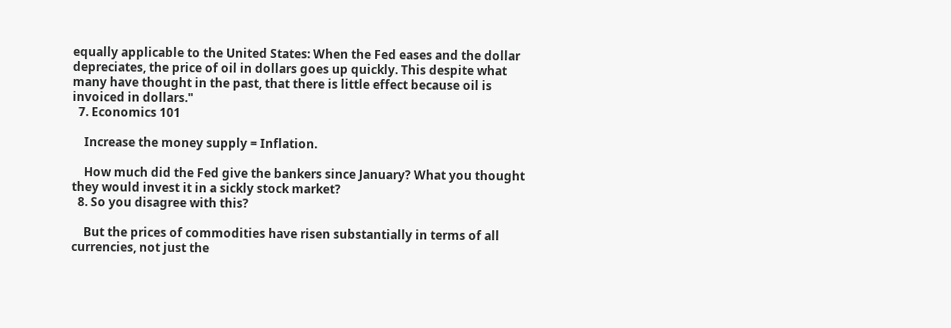equally applicable to the United States: When the Fed eases and the dollar depreciates, the price of oil in dollars goes up quickly. This despite what many have thought in the past, that there is little effect because oil is invoiced in dollars."
  7. Economics 101

    Increase the money supply = Inflation.

    How much did the Fed give the bankers since January? What you thought they would invest it in a sickly stock market?
  8. So you disagree with this?

    But the prices of commodities have risen substantially in terms of all currencies, not just the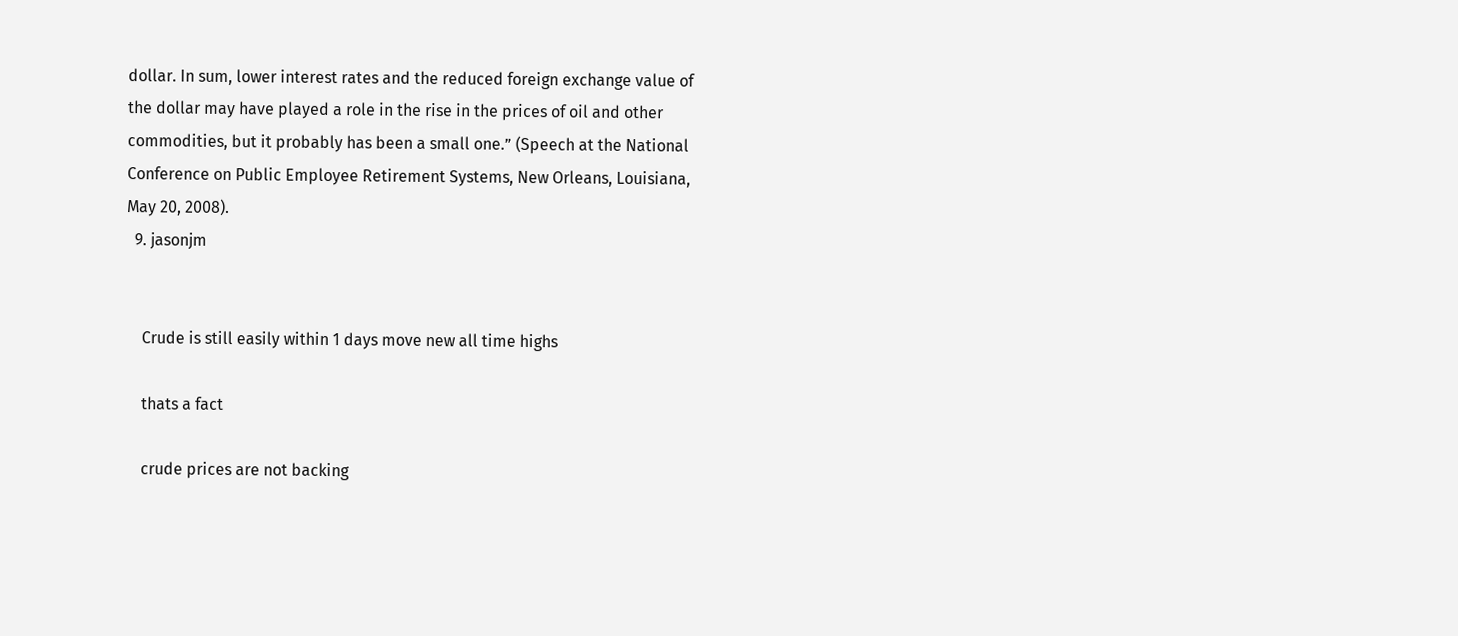dollar. In sum, lower interest rates and the reduced foreign exchange value of the dollar may have played a role in the rise in the prices of oil and other commodities, but it probably has been a small one.” (Speech at the National Conference on Public Employee Retirement Systems, New Orleans, Louisiana, May 20, 2008).
  9. jasonjm


    Crude is still easily within 1 days move new all time highs

    thats a fact

    crude prices are not backing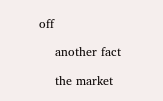off

    another fact

    the market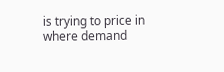is trying to price in where demand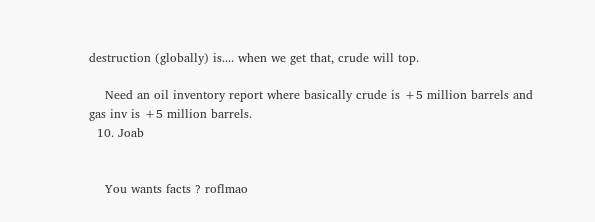destruction (globally) is.... when we get that, crude will top.

    Need an oil inventory report where basically crude is +5 million barrels and gas inv is +5 million barrels.
  10. Joab


    You wants facts ? roflmao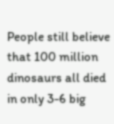People still believe that 100 million dinosaurs all died in only 3-6 big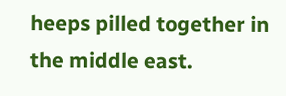heeps pilled together in the middle east.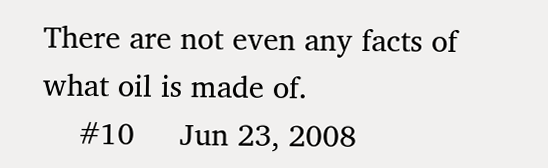There are not even any facts of what oil is made of.
    #10     Jun 23, 2008